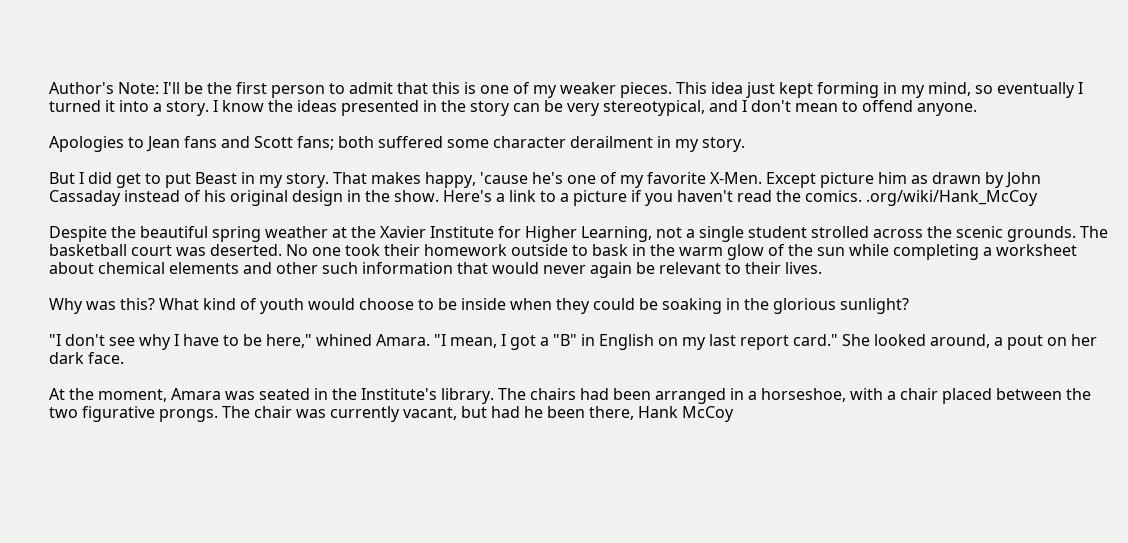Author's Note: I'll be the first person to admit that this is one of my weaker pieces. This idea just kept forming in my mind, so eventually I turned it into a story. I know the ideas presented in the story can be very stereotypical, and I don't mean to offend anyone.

Apologies to Jean fans and Scott fans; both suffered some character derailment in my story.

But I did get to put Beast in my story. That makes happy, 'cause he's one of my favorite X-Men. Except picture him as drawn by John Cassaday instead of his original design in the show. Here's a link to a picture if you haven't read the comics. .org/wiki/Hank_McCoy

Despite the beautiful spring weather at the Xavier Institute for Higher Learning, not a single student strolled across the scenic grounds. The basketball court was deserted. No one took their homework outside to bask in the warm glow of the sun while completing a worksheet about chemical elements and other such information that would never again be relevant to their lives.

Why was this? What kind of youth would choose to be inside when they could be soaking in the glorious sunlight?

"I don't see why I have to be here," whined Amara. "I mean, I got a "B" in English on my last report card." She looked around, a pout on her dark face.

At the moment, Amara was seated in the Institute's library. The chairs had been arranged in a horseshoe, with a chair placed between the two figurative prongs. The chair was currently vacant, but had he been there, Hank McCoy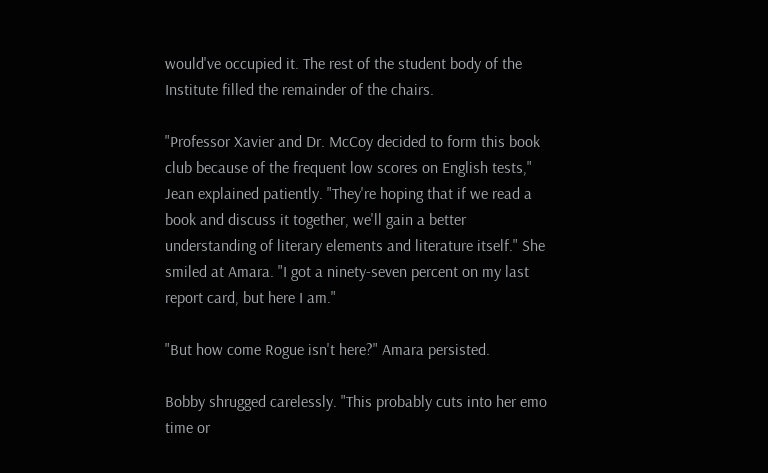would've occupied it. The rest of the student body of the Institute filled the remainder of the chairs.

"Professor Xavier and Dr. McCoy decided to form this book club because of the frequent low scores on English tests," Jean explained patiently. "They're hoping that if we read a book and discuss it together, we'll gain a better understanding of literary elements and literature itself." She smiled at Amara. "I got a ninety-seven percent on my last report card, but here I am."

"But how come Rogue isn't here?" Amara persisted.

Bobby shrugged carelessly. "This probably cuts into her emo time or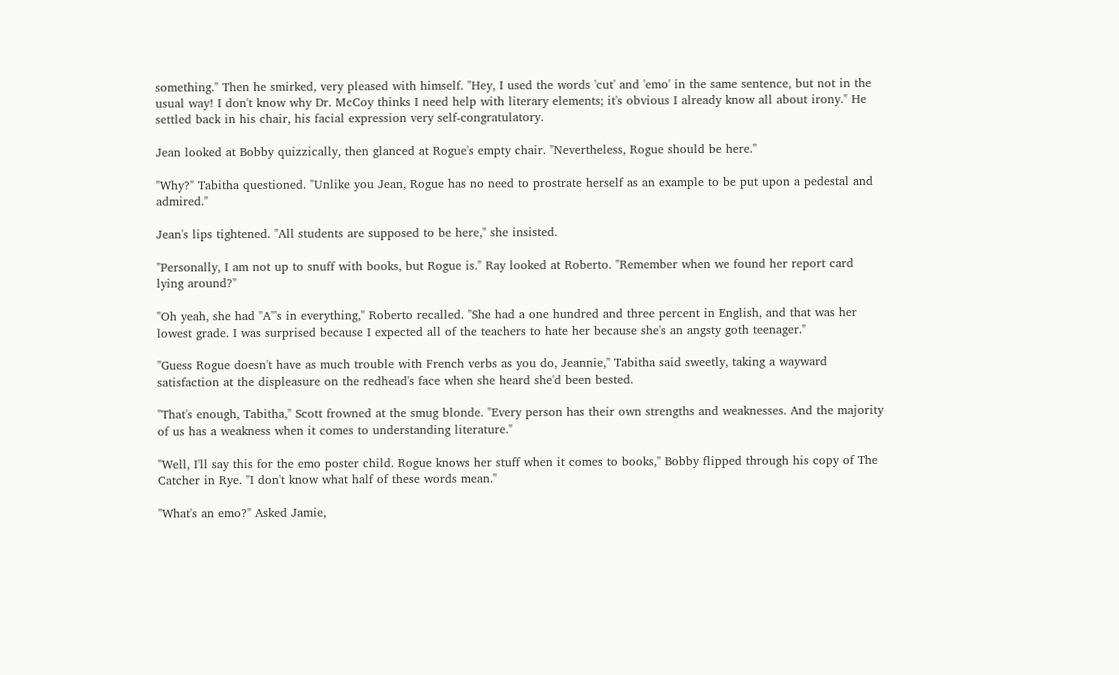something." Then he smirked, very pleased with himself. "Hey, I used the words 'cut' and 'emo' in the same sentence, but not in the usual way! I don't know why Dr. McCoy thinks I need help with literary elements; it's obvious I already know all about irony." He settled back in his chair, his facial expression very self-congratulatory.

Jean looked at Bobby quizzically, then glanced at Rogue's empty chair. "Nevertheless, Rogue should be here."

"Why?" Tabitha questioned. "Unlike you Jean, Rogue has no need to prostrate herself as an example to be put upon a pedestal and admired."

Jean's lips tightened. "All students are supposed to be here," she insisted.

"Personally, I am not up to snuff with books, but Rogue is." Ray looked at Roberto. "Remember when we found her report card lying around?"

"Oh yeah, she had "A"'s in everything," Roberto recalled. "She had a one hundred and three percent in English, and that was her lowest grade. I was surprised because I expected all of the teachers to hate her because she's an angsty goth teenager."

"Guess Rogue doesn't have as much trouble with French verbs as you do, Jeannie," Tabitha said sweetly, taking a wayward satisfaction at the displeasure on the redhead's face when she heard she'd been bested.

"That's enough, Tabitha," Scott frowned at the smug blonde. "Every person has their own strengths and weaknesses. And the majority of us has a weakness when it comes to understanding literature."

"Well, I'll say this for the emo poster child. Rogue knows her stuff when it comes to books," Bobby flipped through his copy of The Catcher in Rye. "I don't know what half of these words mean."

"What's an emo?" Asked Jamie,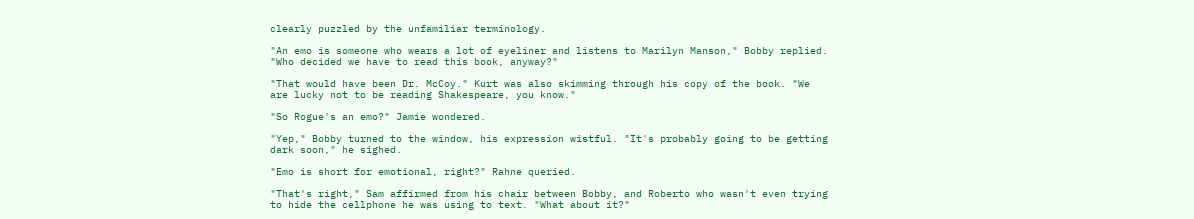clearly puzzled by the unfamiliar terminology.

"An emo is someone who wears a lot of eyeliner and listens to Marilyn Manson," Bobby replied. "Who decided we have to read this book, anyway?"

"That would have been Dr. McCoy." Kurt was also skimming through his copy of the book. "We are lucky not to be reading Shakespeare, you know."

"So Rogue's an emo?" Jamie wondered.

"Yep," Bobby turned to the window, his expression wistful. "It's probably going to be getting dark soon," he sighed.

"Emo is short for emotional, right?" Rahne queried.

"That's right," Sam affirmed from his chair between Bobby, and Roberto who wasn't even trying to hide the cellphone he was using to text. "What about it?"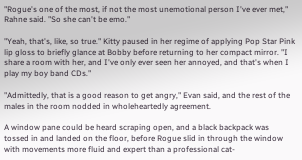"Rogue's one of the most, if not the most unemotional person I've ever met," Rahne said. "So she can't be emo."

"Yeah, that's, like, so true." Kitty paused in her regime of applying Pop Star Pink lip gloss to briefly glance at Bobby before returning to her compact mirror. "I share a room with her, and I've only ever seen her annoyed, and that's when I play my boy band CDs."

"Admittedly, that is a good reason to get angry," Evan said, and the rest of the males in the room nodded in wholeheartedly agreement.

A window pane could be heard scraping open, and a black backpack was tossed in and landed on the floor, before Rogue slid in through the window with movements more fluid and expert than a professional cat-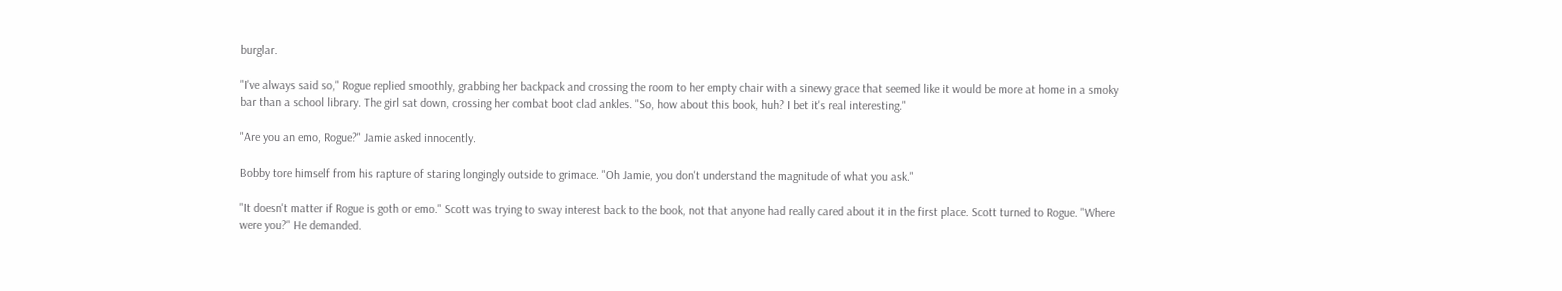burglar.

"I've always said so," Rogue replied smoothly, grabbing her backpack and crossing the room to her empty chair with a sinewy grace that seemed like it would be more at home in a smoky bar than a school library. The girl sat down, crossing her combat boot clad ankles. "So, how about this book, huh? I bet it's real interesting."

"Are you an emo, Rogue?" Jamie asked innocently.

Bobby tore himself from his rapture of staring longingly outside to grimace. "Oh Jamie, you don't understand the magnitude of what you ask."

"It doesn't matter if Rogue is goth or emo." Scott was trying to sway interest back to the book, not that anyone had really cared about it in the first place. Scott turned to Rogue. "Where were you?" He demanded.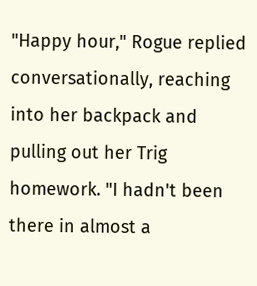"Happy hour," Rogue replied conversationally, reaching into her backpack and pulling out her Trig homework. "I hadn't been there in almost a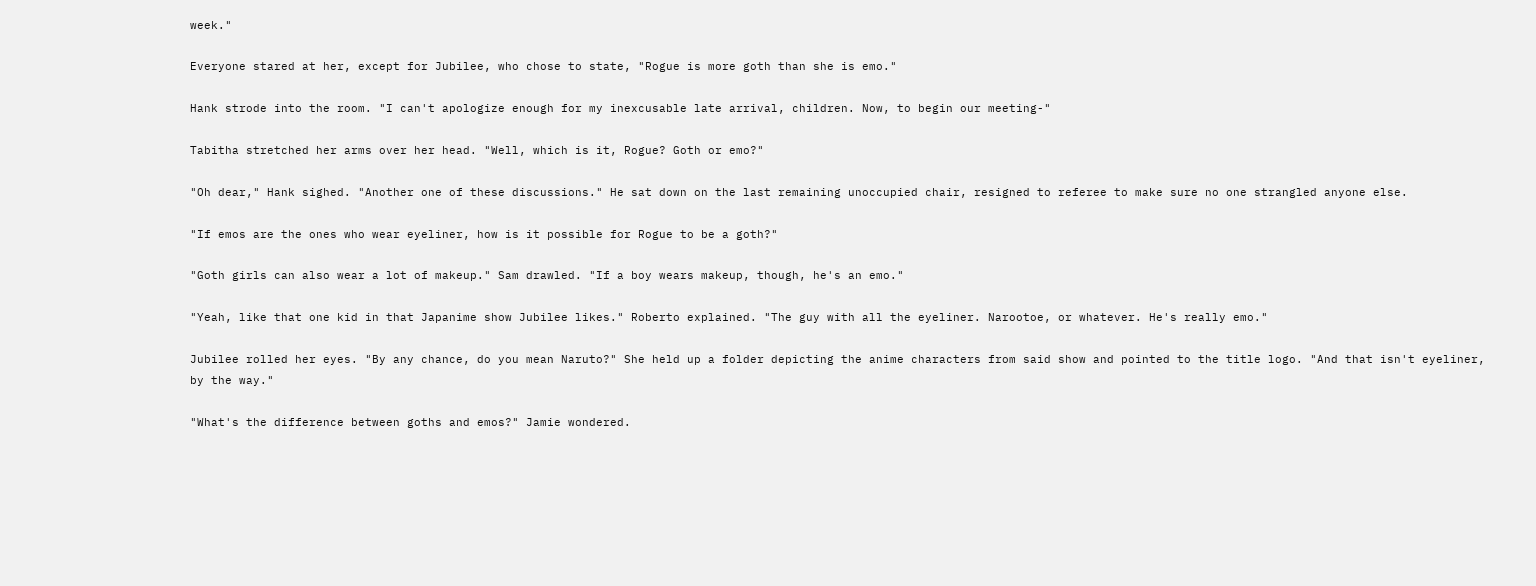week."

Everyone stared at her, except for Jubilee, who chose to state, "Rogue is more goth than she is emo."

Hank strode into the room. "I can't apologize enough for my inexcusable late arrival, children. Now, to begin our meeting-"

Tabitha stretched her arms over her head. "Well, which is it, Rogue? Goth or emo?"

"Oh dear," Hank sighed. "Another one of these discussions." He sat down on the last remaining unoccupied chair, resigned to referee to make sure no one strangled anyone else.

"If emos are the ones who wear eyeliner, how is it possible for Rogue to be a goth?"

"Goth girls can also wear a lot of makeup." Sam drawled. "If a boy wears makeup, though, he's an emo."

"Yeah, like that one kid in that Japanime show Jubilee likes." Roberto explained. "The guy with all the eyeliner. Narootoe, or whatever. He's really emo."

Jubilee rolled her eyes. "By any chance, do you mean Naruto?" She held up a folder depicting the anime characters from said show and pointed to the title logo. "And that isn't eyeliner, by the way."

"What's the difference between goths and emos?" Jamie wondered.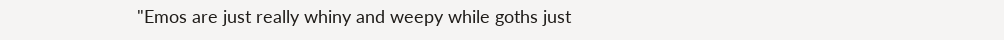"Emos are just really whiny and weepy while goths just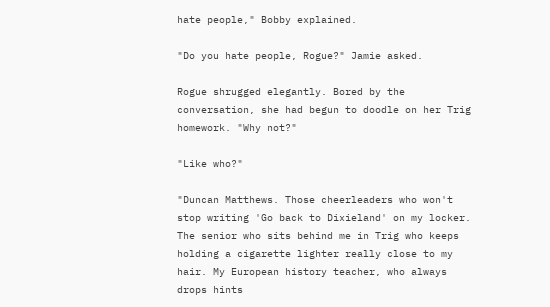hate people," Bobby explained.

"Do you hate people, Rogue?" Jamie asked.

Rogue shrugged elegantly. Bored by the conversation, she had begun to doodle on her Trig homework. "Why not?"

"Like who?"

"Duncan Matthews. Those cheerleaders who won't stop writing 'Go back to Dixieland' on my locker. The senior who sits behind me in Trig who keeps holding a cigarette lighter really close to my hair. My European history teacher, who always drops hints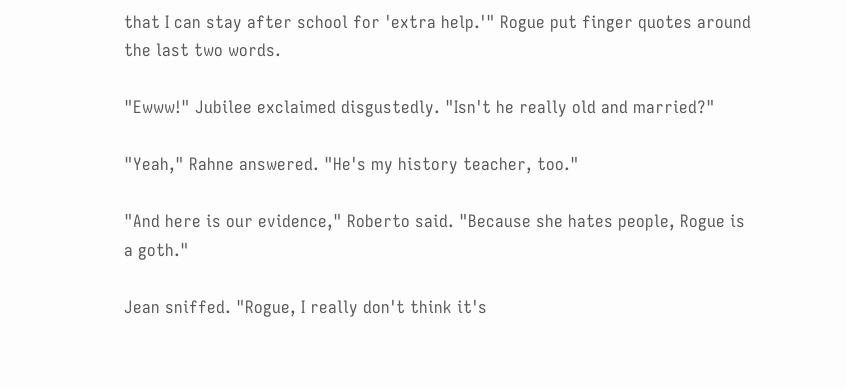that I can stay after school for 'extra help.'" Rogue put finger quotes around the last two words.

"Ewww!" Jubilee exclaimed disgustedly. "Isn't he really old and married?"

"Yeah," Rahne answered. "He's my history teacher, too."

"And here is our evidence," Roberto said. "Because she hates people, Rogue is a goth."

Jean sniffed. "Rogue, I really don't think it's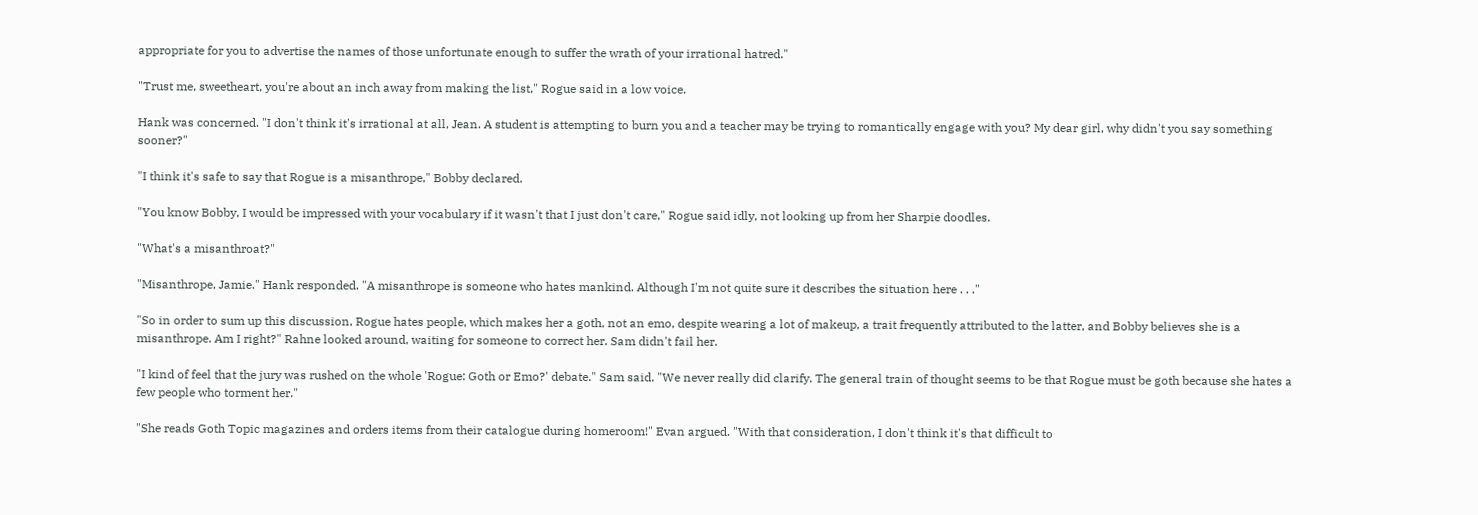appropriate for you to advertise the names of those unfortunate enough to suffer the wrath of your irrational hatred."

"Trust me, sweetheart, you're about an inch away from making the list," Rogue said in a low voice.

Hank was concerned. "I don't think it's irrational at all, Jean. A student is attempting to burn you and a teacher may be trying to romantically engage with you? My dear girl, why didn't you say something sooner?"

"I think it's safe to say that Rogue is a misanthrope," Bobby declared.

"You know Bobby, I would be impressed with your vocabulary if it wasn't that I just don't care," Rogue said idly, not looking up from her Sharpie doodles.

"What's a misanthroat?"

"Misanthrope, Jamie." Hank responded. "A misanthrope is someone who hates mankind. Although I'm not quite sure it describes the situation here . . ."

"So in order to sum up this discussion, Rogue hates people, which makes her a goth, not an emo, despite wearing a lot of makeup, a trait frequently attributed to the latter, and Bobby believes she is a misanthrope. Am I right?" Rahne looked around, waiting for someone to correct her. Sam didn't fail her.

"I kind of feel that the jury was rushed on the whole 'Rogue: Goth or Emo?' debate." Sam said. "We never really did clarify. The general train of thought seems to be that Rogue must be goth because she hates a few people who torment her."

"She reads Goth Topic magazines and orders items from their catalogue during homeroom!" Evan argued. "With that consideration, I don't think it's that difficult to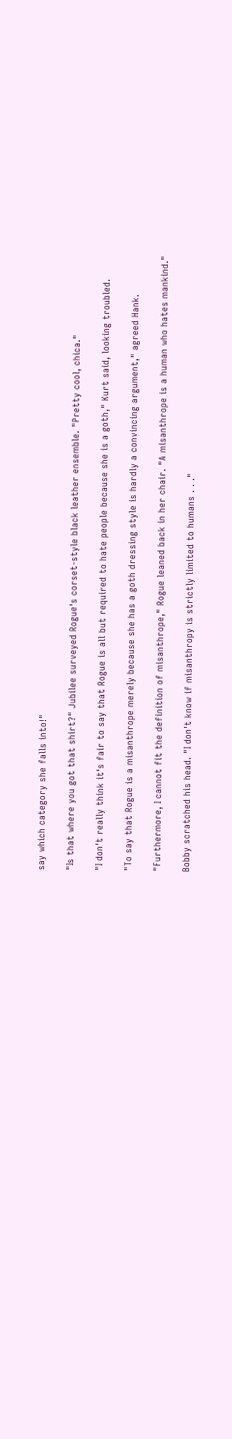say which category she falls into!"

"Is that where you got that shirt?" Jubilee surveyed Rogue's corset-style black leather ensemble. "Pretty cool, chica."

"I don't really think it's fair to say that Rogue is all but required to hate people because she is a goth," Kurt said, looking troubled.

"To say that Rogue is a misanthrope merely because she has a goth dressing style is hardly a convincing argument," agreed Hank.

"Furthermore, I cannot fit the definition of misanthrope," Rogue leaned back in her chair. "A misanthrope is a human who hates mankind."

Bobby scratched his head. "I don't know if misanthropy is strictly limited to humans . . ."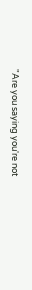"Are you saying you're not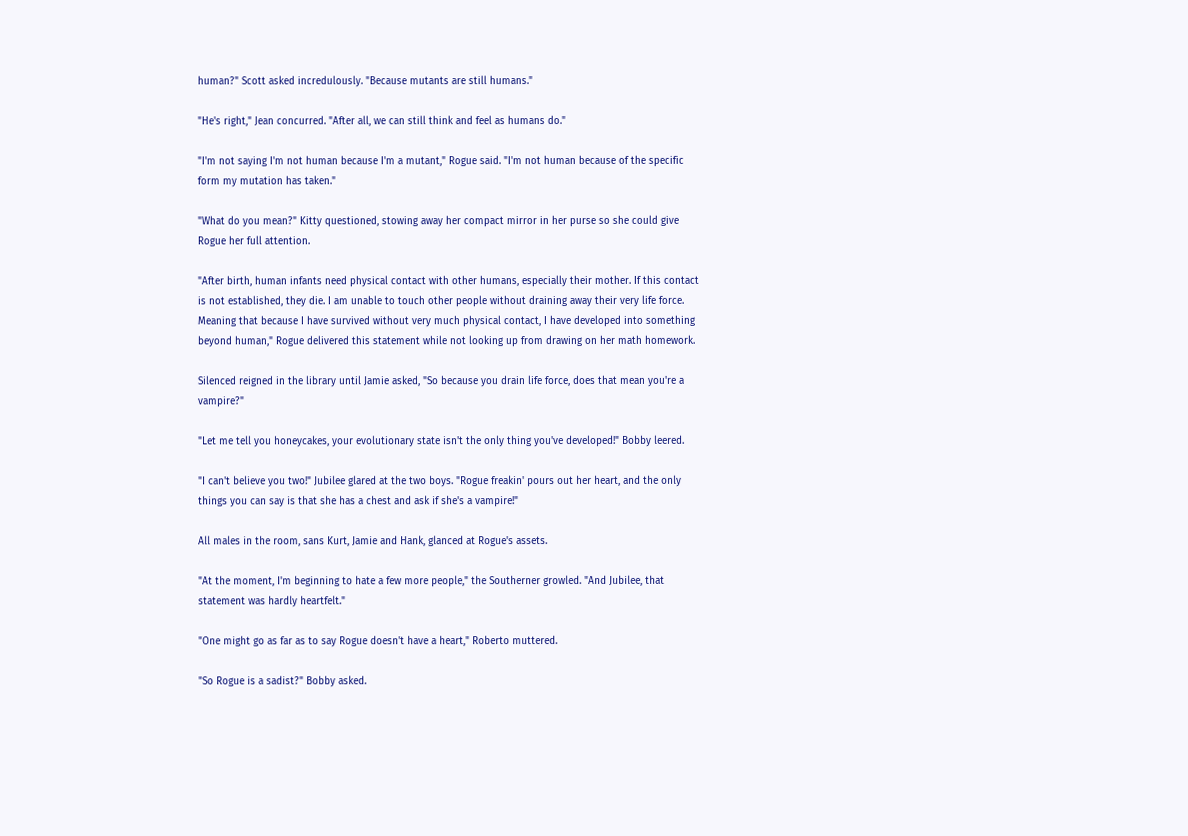human?" Scott asked incredulously. "Because mutants are still humans."

"He's right," Jean concurred. "After all, we can still think and feel as humans do."

"I'm not saying I'm not human because I'm a mutant," Rogue said. "I'm not human because of the specific form my mutation has taken."

"What do you mean?" Kitty questioned, stowing away her compact mirror in her purse so she could give Rogue her full attention.

"After birth, human infants need physical contact with other humans, especially their mother. If this contact is not established, they die. I am unable to touch other people without draining away their very life force. Meaning that because I have survived without very much physical contact, I have developed into something beyond human," Rogue delivered this statement while not looking up from drawing on her math homework.

Silenced reigned in the library until Jamie asked, "So because you drain life force, does that mean you're a vampire?"

"Let me tell you honeycakes, your evolutionary state isn't the only thing you've developed!" Bobby leered.

"I can't believe you two!" Jubilee glared at the two boys. "Rogue freakin' pours out her heart, and the only things you can say is that she has a chest and ask if she's a vampire!"

All males in the room, sans Kurt, Jamie and Hank, glanced at Rogue's assets.

"At the moment, I'm beginning to hate a few more people," the Southerner growled. "And Jubilee, that statement was hardly heartfelt."

"One might go as far as to say Rogue doesn't have a heart," Roberto muttered.

"So Rogue is a sadist?" Bobby asked.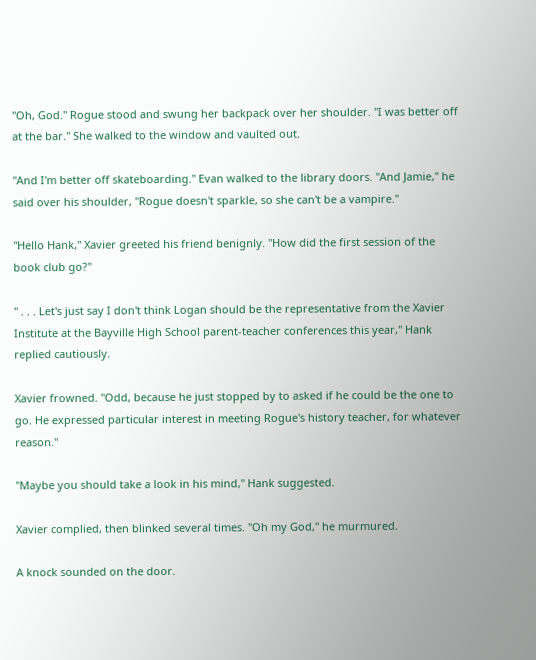"Oh, God." Rogue stood and swung her backpack over her shoulder. "I was better off at the bar." She walked to the window and vaulted out.

"And I'm better off skateboarding." Evan walked to the library doors. "And Jamie," he said over his shoulder, "Rogue doesn't sparkle, so she can't be a vampire."

"Hello Hank," Xavier greeted his friend benignly. "How did the first session of the book club go?"

" . . . Let's just say I don't think Logan should be the representative from the Xavier Institute at the Bayville High School parent-teacher conferences this year," Hank replied cautiously.

Xavier frowned. "Odd, because he just stopped by to asked if he could be the one to go. He expressed particular interest in meeting Rogue's history teacher, for whatever reason."

"Maybe you should take a look in his mind," Hank suggested.

Xavier complied, then blinked several times. "Oh my God," he murmured.

A knock sounded on the door.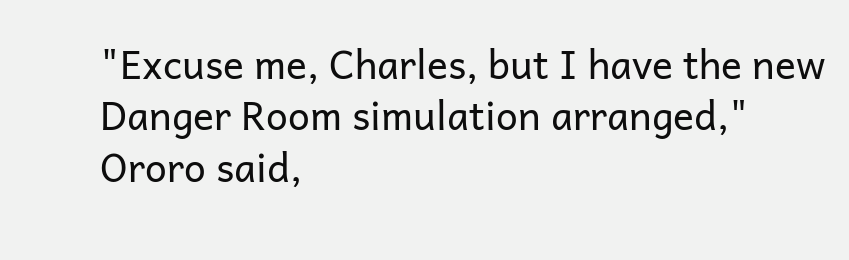"Excuse me, Charles, but I have the new Danger Room simulation arranged," Ororo said,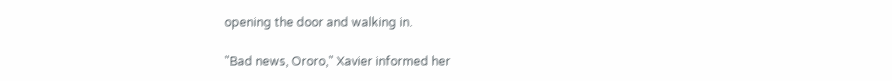opening the door and walking in.

"Bad news, Ororo," Xavier informed her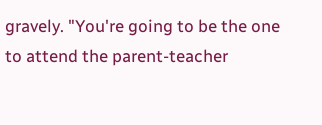gravely. "You're going to be the one to attend the parent-teacher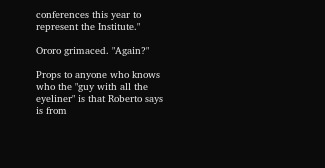conferences this year to represent the Institute."

Ororo grimaced. "Again?"

Props to anyone who knows who the "guy with all the eyeliner" is that Roberto says is from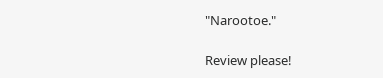"Narootoe."

Review please!